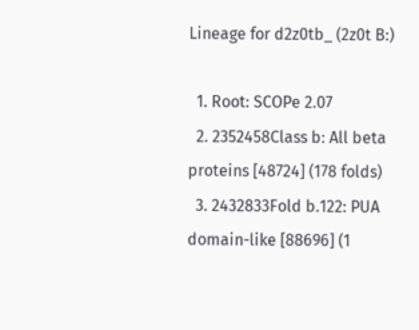Lineage for d2z0tb_ (2z0t B:)

  1. Root: SCOPe 2.07
  2. 2352458Class b: All beta proteins [48724] (178 folds)
  3. 2432833Fold b.122: PUA domain-like [88696] (1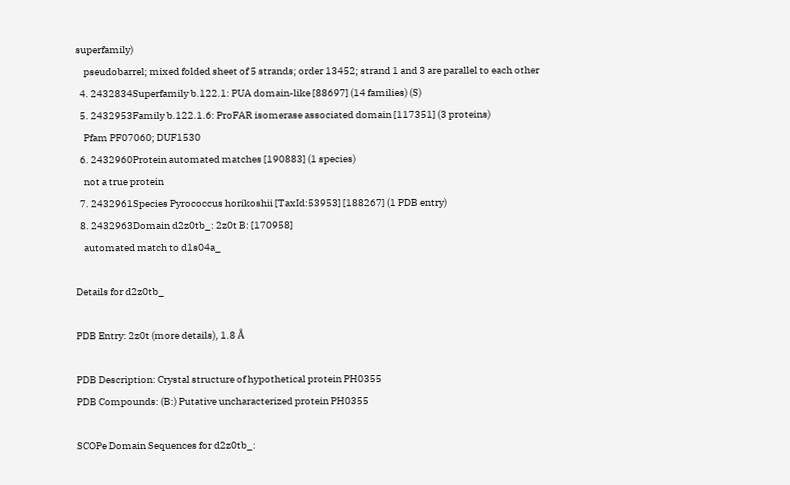superfamily)
    pseudobarrel; mixed folded sheet of 5 strands; order 13452; strand 1 and 3 are parallel to each other
  4. 2432834Superfamily b.122.1: PUA domain-like [88697] (14 families) (S)
  5. 2432953Family b.122.1.6: ProFAR isomerase associated domain [117351] (3 proteins)
    Pfam PF07060; DUF1530
  6. 2432960Protein automated matches [190883] (1 species)
    not a true protein
  7. 2432961Species Pyrococcus horikoshii [TaxId:53953] [188267] (1 PDB entry)
  8. 2432963Domain d2z0tb_: 2z0t B: [170958]
    automated match to d1s04a_

Details for d2z0tb_

PDB Entry: 2z0t (more details), 1.8 Å

PDB Description: Crystal structure of hypothetical protein PH0355
PDB Compounds: (B:) Putative uncharacterized protein PH0355

SCOPe Domain Sequences for d2z0tb_: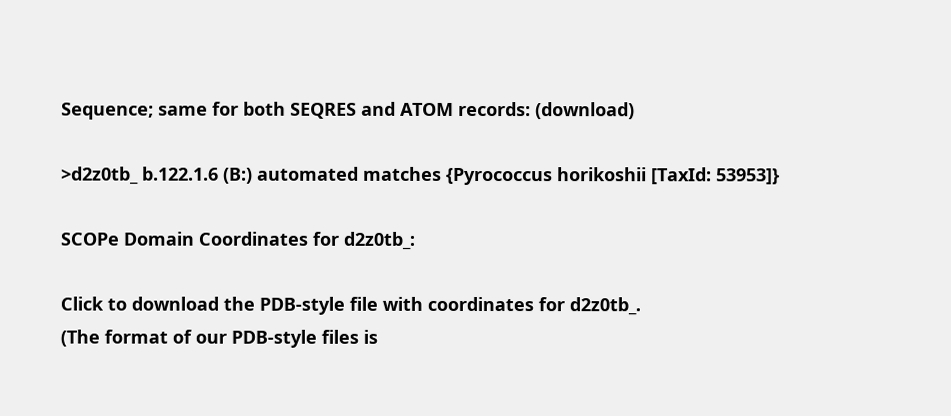Sequence; same for both SEQRES and ATOM records: (download)

>d2z0tb_ b.122.1.6 (B:) automated matches {Pyrococcus horikoshii [TaxId: 53953]}

SCOPe Domain Coordinates for d2z0tb_:

Click to download the PDB-style file with coordinates for d2z0tb_.
(The format of our PDB-style files is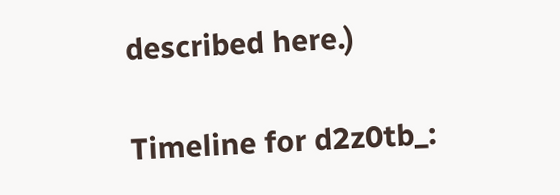described here.)

Timeline for d2z0tb_: